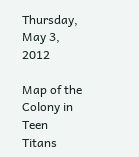Thursday, May 3, 2012

Map of the Colony in Teen Titans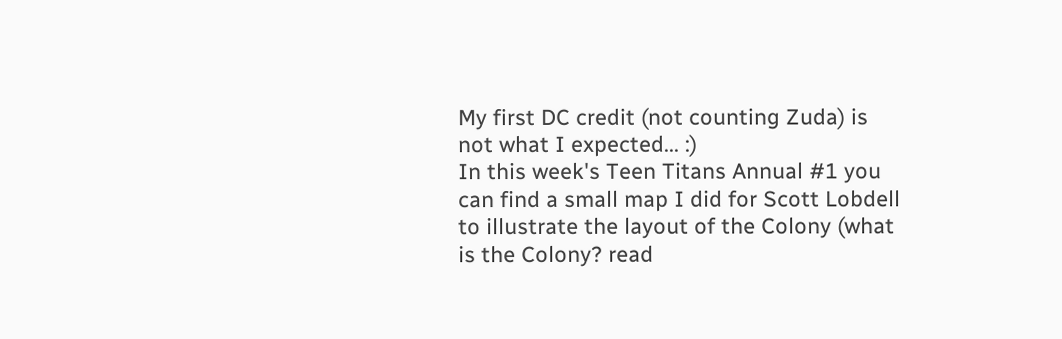My first DC credit (not counting Zuda) is not what I expected... :)
In this week's Teen Titans Annual #1 you can find a small map I did for Scott Lobdell to illustrate the layout of the Colony (what is the Colony? read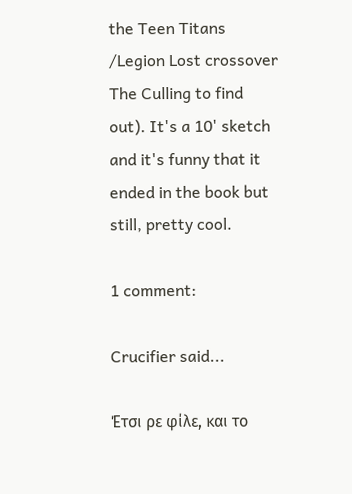the Teen Titans /Legion Lost crossover The Culling to find out). It's a 10' sketch and it's funny that it ended in the book but still, pretty cool.

1 comment:

Crucifier said...

Έτσι ρε φίλε, και το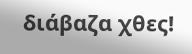διάβαζα χθες!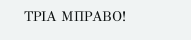ΤΡΙΑ ΜΠΡΑΒΟ!